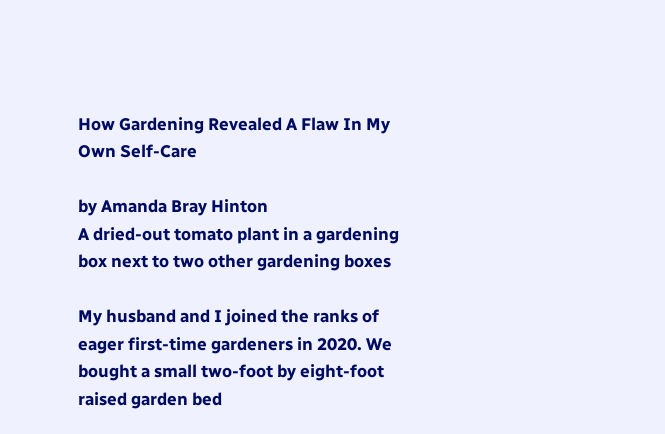How Gardening Revealed A Flaw In My Own Self-Care

by Amanda Bray Hinton
A dried-out tomato plant in a gardening box next to two other gardening boxes

My husband and I joined the ranks of eager first-time gardeners in 2020. We bought a small two-foot by eight-foot raised garden bed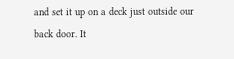and set it up on a deck just outside our back door. It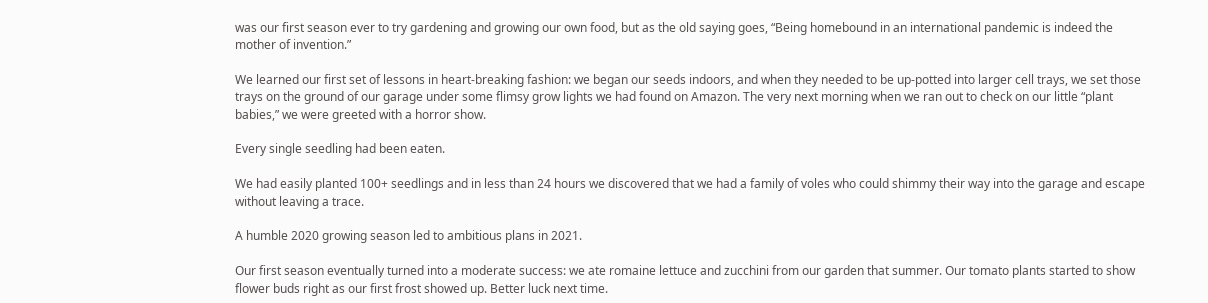was our first season ever to try gardening and growing our own food, but as the old saying goes, “Being homebound in an international pandemic is indeed the mother of invention.”

We learned our first set of lessons in heart-breaking fashion: we began our seeds indoors, and when they needed to be up-potted into larger cell trays, we set those trays on the ground of our garage under some flimsy grow lights we had found on Amazon. The very next morning when we ran out to check on our little “plant babies,” we were greeted with a horror show.

Every single seedling had been eaten.

We had easily planted 100+ seedlings and in less than 24 hours we discovered that we had a family of voles who could shimmy their way into the garage and escape without leaving a trace.

A humble 2020 growing season led to ambitious plans in 2021.

Our first season eventually turned into a moderate success: we ate romaine lettuce and zucchini from our garden that summer. Our tomato plants started to show flower buds right as our first frost showed up. Better luck next time.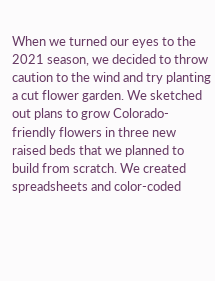When we turned our eyes to the 2021 season, we decided to throw caution to the wind and try planting a cut flower garden. We sketched out plans to grow Colorado-friendly flowers in three new raised beds that we planned to build from scratch. We created spreadsheets and color-coded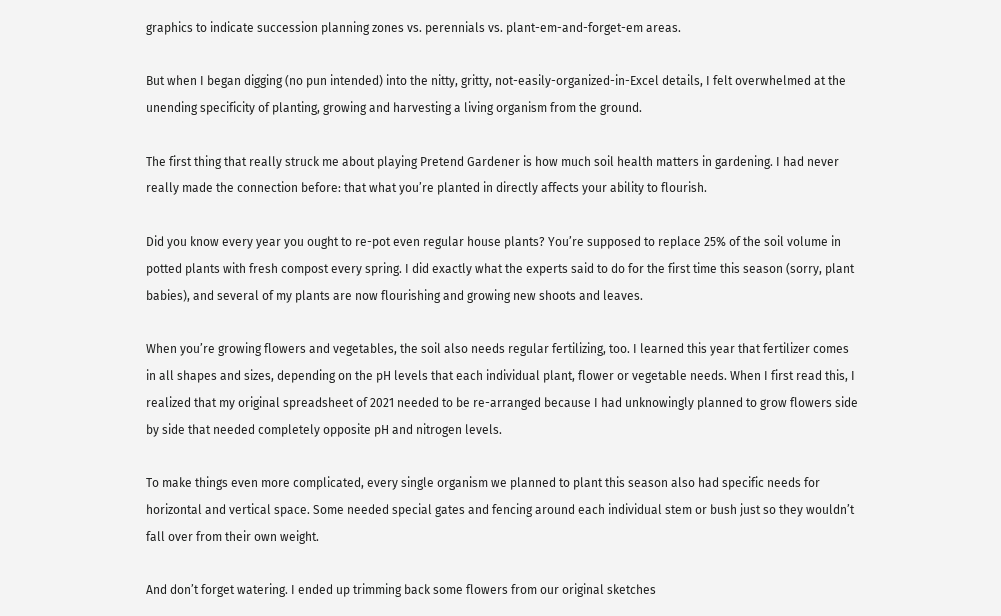graphics to indicate succession planning zones vs. perennials vs. plant-em-and-forget-em areas.

But when I began digging (no pun intended) into the nitty, gritty, not-easily-organized-in-Excel details, I felt overwhelmed at the unending specificity of planting, growing and harvesting a living organism from the ground.

The first thing that really struck me about playing Pretend Gardener is how much soil health matters in gardening. I had never really made the connection before: that what you’re planted in directly affects your ability to flourish.

Did you know every year you ought to re-pot even regular house plants? You’re supposed to replace 25% of the soil volume in potted plants with fresh compost every spring. I did exactly what the experts said to do for the first time this season (sorry, plant babies), and several of my plants are now flourishing and growing new shoots and leaves.

When you’re growing flowers and vegetables, the soil also needs regular fertilizing, too. I learned this year that fertilizer comes in all shapes and sizes, depending on the pH levels that each individual plant, flower or vegetable needs. When I first read this, I realized that my original spreadsheet of 2021 needed to be re-arranged because I had unknowingly planned to grow flowers side by side that needed completely opposite pH and nitrogen levels.

To make things even more complicated, every single organism we planned to plant this season also had specific needs for horizontal and vertical space. Some needed special gates and fencing around each individual stem or bush just so they wouldn’t fall over from their own weight.

And don’t forget watering. I ended up trimming back some flowers from our original sketches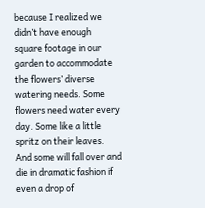because I realized we didn’t have enough square footage in our garden to accommodate the flowers’ diverse watering needs. Some flowers need water every day. Some like a little spritz on their leaves. And some will fall over and die in dramatic fashion if even a drop of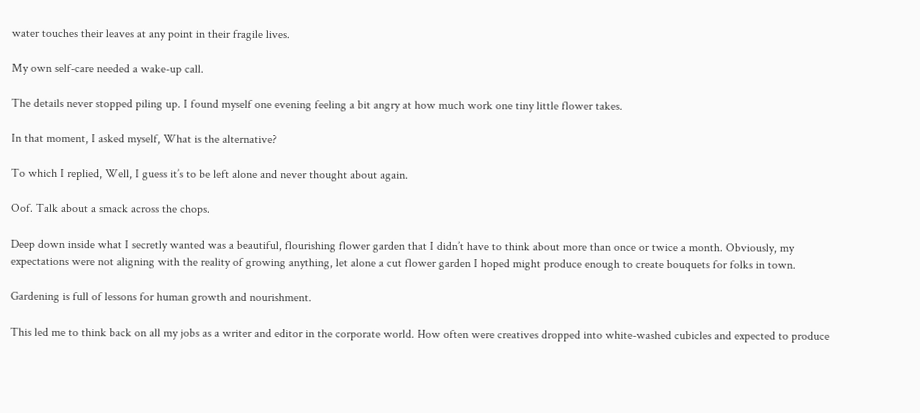water touches their leaves at any point in their fragile lives.

My own self-care needed a wake-up call.

The details never stopped piling up. I found myself one evening feeling a bit angry at how much work one tiny little flower takes.

In that moment, I asked myself, What is the alternative?

To which I replied, Well, I guess it’s to be left alone and never thought about again.

Oof. Talk about a smack across the chops.

Deep down inside what I secretly wanted was a beautiful, flourishing flower garden that I didn’t have to think about more than once or twice a month. Obviously, my expectations were not aligning with the reality of growing anything, let alone a cut flower garden I hoped might produce enough to create bouquets for folks in town.

Gardening is full of lessons for human growth and nourishment.

This led me to think back on all my jobs as a writer and editor in the corporate world. How often were creatives dropped into white-washed cubicles and expected to produce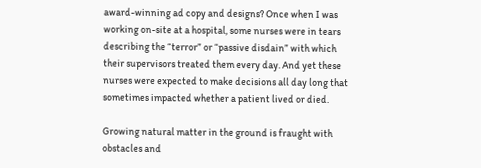award-winning ad copy and designs? Once when I was working on-site at a hospital, some nurses were in tears describing the “terror” or “passive disdain” with which their supervisors treated them every day. And yet these nurses were expected to make decisions all day long that sometimes impacted whether a patient lived or died.

Growing natural matter in the ground is fraught with obstacles and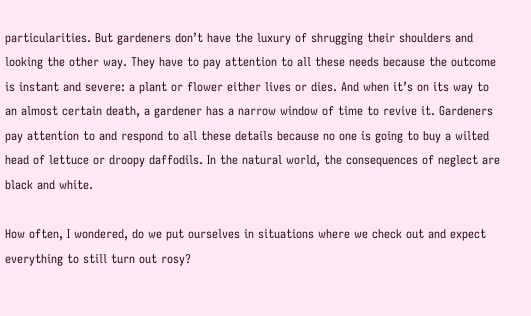particularities. But gardeners don’t have the luxury of shrugging their shoulders and looking the other way. They have to pay attention to all these needs because the outcome is instant and severe: a plant or flower either lives or dies. And when it’s on its way to an almost certain death, a gardener has a narrow window of time to revive it. Gardeners pay attention to and respond to all these details because no one is going to buy a wilted head of lettuce or droopy daffodils. In the natural world, the consequences of neglect are black and white.

How often, I wondered, do we put ourselves in situations where we check out and expect everything to still turn out rosy?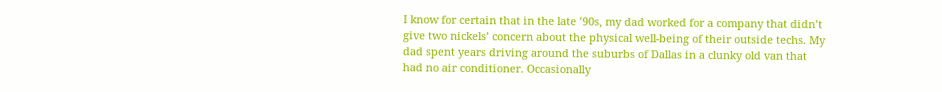I know for certain that in the late ’90s, my dad worked for a company that didn’t give two nickels’ concern about the physical well-being of their outside techs. My dad spent years driving around the suburbs of Dallas in a clunky old van that had no air conditioner. Occasionally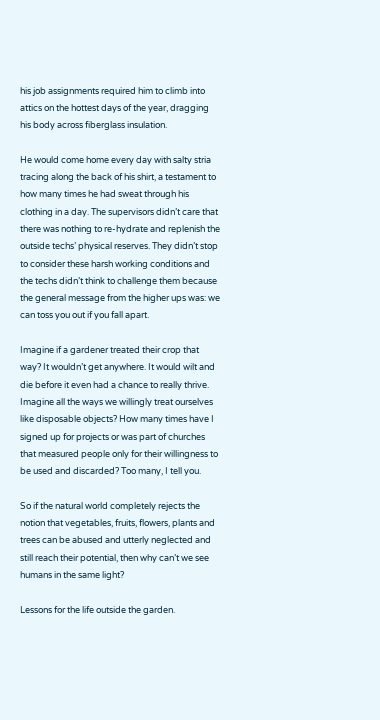his job assignments required him to climb into attics on the hottest days of the year, dragging his body across fiberglass insulation.

He would come home every day with salty stria tracing along the back of his shirt, a testament to how many times he had sweat through his clothing in a day. The supervisors didn’t care that there was nothing to re-hydrate and replenish the outside techs’ physical reserves. They didn’t stop to consider these harsh working conditions and the techs didn’t think to challenge them because the general message from the higher ups was: we can toss you out if you fall apart.

Imagine if a gardener treated their crop that way? It wouldn’t get anywhere. It would wilt and die before it even had a chance to really thrive. Imagine all the ways we willingly treat ourselves like disposable objects? How many times have I signed up for projects or was part of churches that measured people only for their willingness to be used and discarded? Too many, I tell you.

So if the natural world completely rejects the notion that vegetables, fruits, flowers, plants and trees can be abused and utterly neglected and still reach their potential, then why can’t we see humans in the same light?

Lessons for the life outside the garden.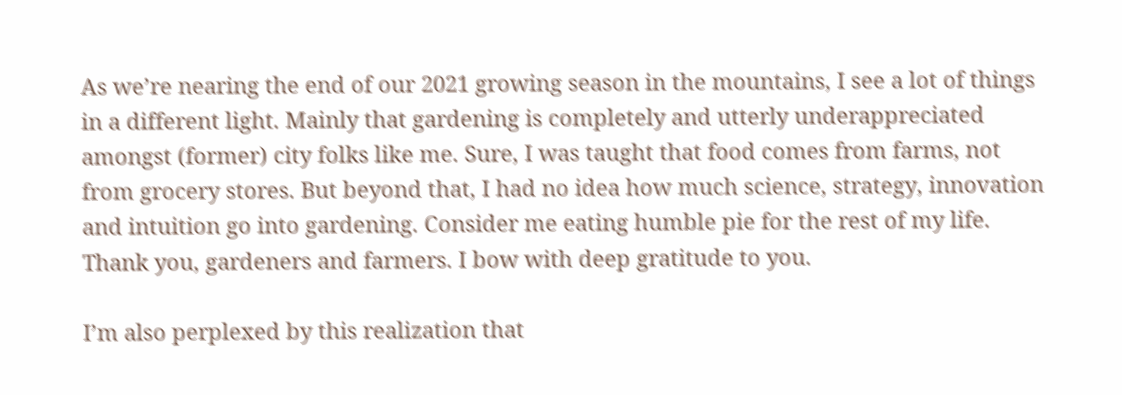As we’re nearing the end of our 2021 growing season in the mountains, I see a lot of things in a different light. Mainly that gardening is completely and utterly underappreciated amongst (former) city folks like me. Sure, I was taught that food comes from farms, not from grocery stores. But beyond that, I had no idea how much science, strategy, innovation and intuition go into gardening. Consider me eating humble pie for the rest of my life. Thank you, gardeners and farmers. I bow with deep gratitude to you.

I’m also perplexed by this realization that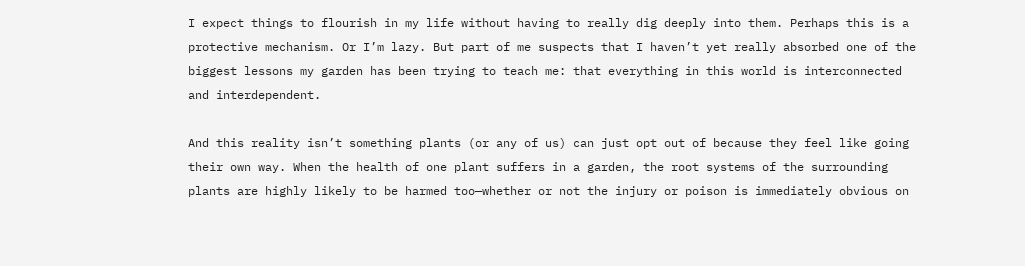I expect things to flourish in my life without having to really dig deeply into them. Perhaps this is a protective mechanism. Or I’m lazy. But part of me suspects that I haven’t yet really absorbed one of the biggest lessons my garden has been trying to teach me: that everything in this world is interconnected and interdependent.

And this reality isn’t something plants (or any of us) can just opt out of because they feel like going their own way. When the health of one plant suffers in a garden, the root systems of the surrounding plants are highly likely to be harmed too—whether or not the injury or poison is immediately obvious on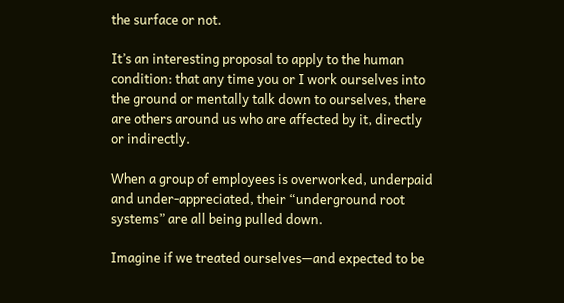the surface or not.

It’s an interesting proposal to apply to the human condition: that any time you or I work ourselves into the ground or mentally talk down to ourselves, there are others around us who are affected by it, directly or indirectly.

When a group of employees is overworked, underpaid and under-appreciated, their “underground root systems” are all being pulled down.

Imagine if we treated ourselves—and expected to be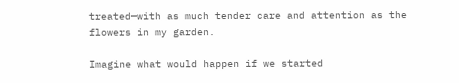treated—with as much tender care and attention as the flowers in my garden.

Imagine what would happen if we started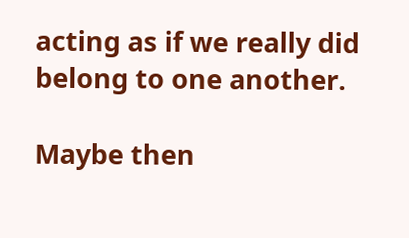acting as if we really did belong to one another.

Maybe then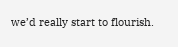we’d really start to flourish.